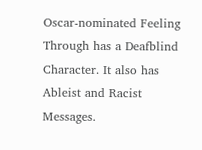Oscar-nominated Feeling Through has a Deafblind Character. It also has Ableist and Racist Messages.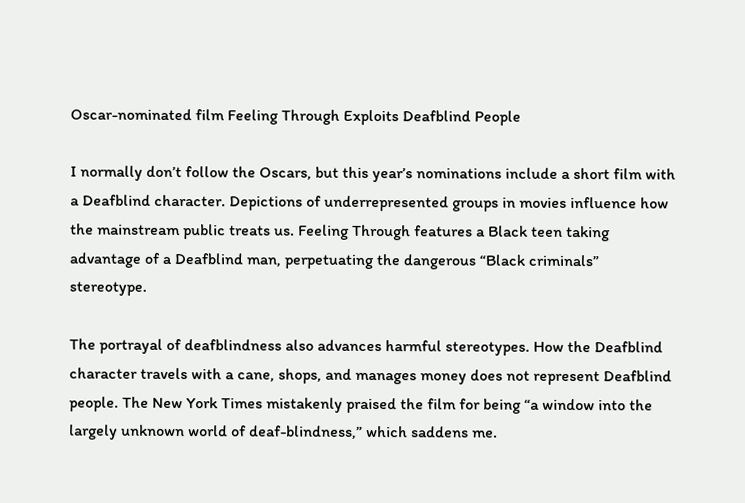Oscar-nominated film Feeling Through Exploits Deafblind People

I normally don’t follow the Oscars, but this year’s nominations include a short film with a Deafblind character. Depictions of underrepresented groups in movies influence how the mainstream public treats us. Feeling Through features a Black teen taking advantage of a Deafblind man, perpetuating the dangerous “Black criminals” stereotype.

The portrayal of deafblindness also advances harmful stereotypes. How the Deafblind character travels with a cane, shops, and manages money does not represent Deafblind people. The New York Times mistakenly praised the film for being “a window into the largely unknown world of deaf-blindness,” which saddens me.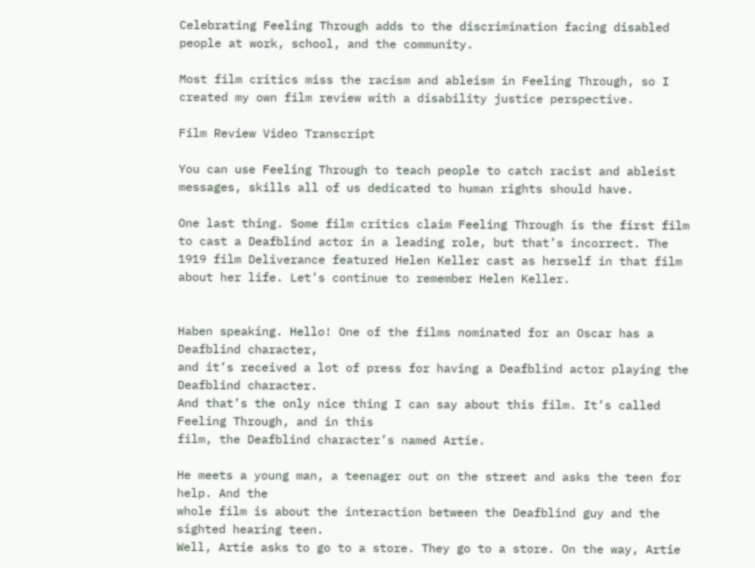Celebrating Feeling Through adds to the discrimination facing disabled people at work, school, and the community.

Most film critics miss the racism and ableism in Feeling Through, so I created my own film review with a disability justice perspective.

Film Review Video Transcript

You can use Feeling Through to teach people to catch racist and ableist messages, skills all of us dedicated to human rights should have.

One last thing. Some film critics claim Feeling Through is the first film to cast a Deafblind actor in a leading role, but that’s incorrect. The 1919 film Deliverance featured Helen Keller cast as herself in that film about her life. Let’s continue to remember Helen Keller.


Haben speaking. Hello! One of the films nominated for an Oscar has a Deafblind character,
and it’s received a lot of press for having a Deafblind actor playing the Deafblind character.
And that’s the only nice thing I can say about this film. It’s called Feeling Through, and in this
film, the Deafblind character’s named Artie.

He meets a young man, a teenager out on the street and asks the teen for help. And the
whole film is about the interaction between the Deafblind guy and the sighted hearing teen.
Well, Artie asks to go to a store. They go to a store. On the way, Artie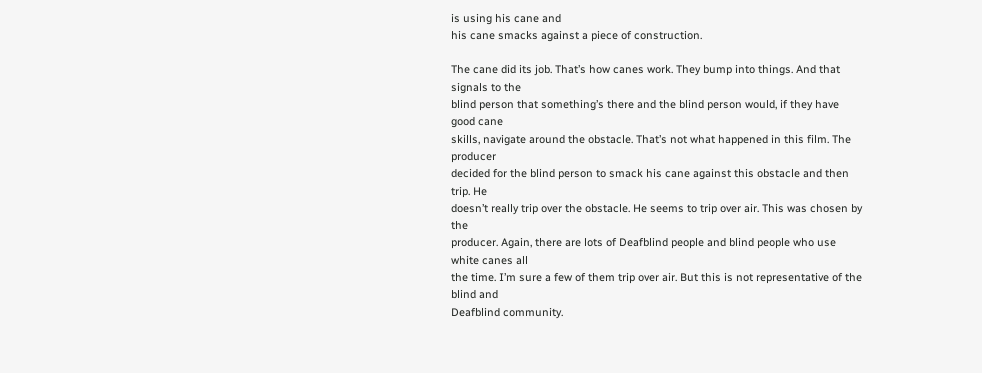is using his cane and
his cane smacks against a piece of construction.

The cane did its job. That’s how canes work. They bump into things. And that signals to the
blind person that something’s there and the blind person would, if they have good cane
skills, navigate around the obstacle. That’s not what happened in this film. The producer
decided for the blind person to smack his cane against this obstacle and then trip. He
doesn’t really trip over the obstacle. He seems to trip over air. This was chosen by the
producer. Again, there are lots of Deafblind people and blind people who use white canes all
the time. I’m sure a few of them trip over air. But this is not representative of the blind and
Deafblind community.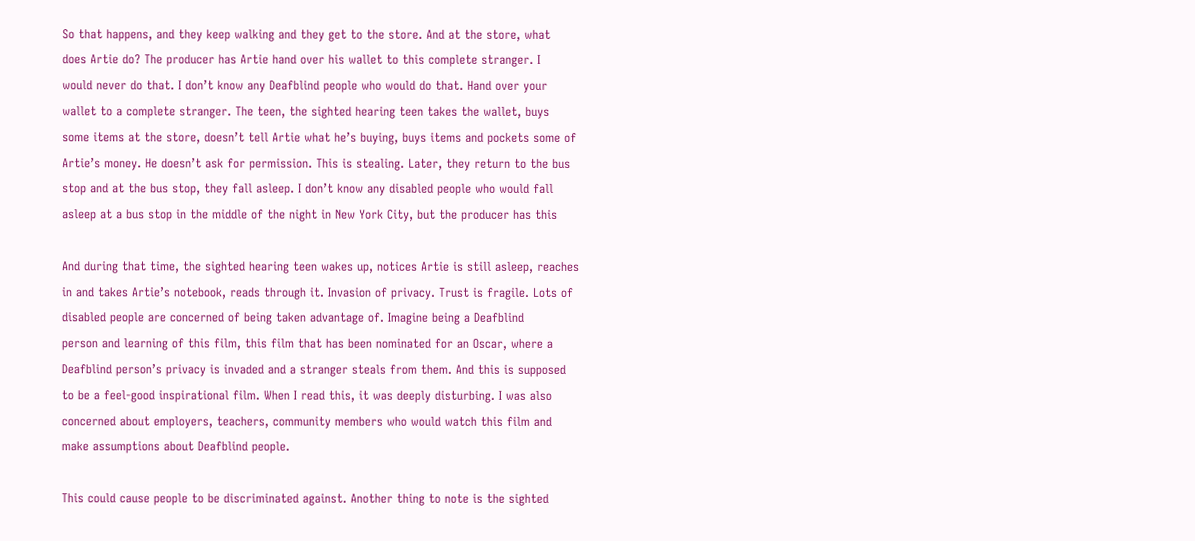So that happens, and they keep walking and they get to the store. And at the store, what
does Artie do? The producer has Artie hand over his wallet to this complete stranger. I
would never do that. I don’t know any Deafblind people who would do that. Hand over your
wallet to a complete stranger. The teen, the sighted hearing teen takes the wallet, buys
some items at the store, doesn’t tell Artie what he’s buying, buys items and pockets some of
Artie’s money. He doesn’t ask for permission. This is stealing. Later, they return to the bus
stop and at the bus stop, they fall asleep. I don’t know any disabled people who would fall
asleep at a bus stop in the middle of the night in New York City, but the producer has this

And during that time, the sighted hearing teen wakes up, notices Artie is still asleep, reaches
in and takes Artie’s notebook, reads through it. Invasion of privacy. Trust is fragile. Lots of
disabled people are concerned of being taken advantage of. Imagine being a Deafblind
person and learning of this film, this film that has been nominated for an Oscar, where a
Deafblind person’s privacy is invaded and a stranger steals from them. And this is supposed
to be a feel-good inspirational film. When I read this, it was deeply disturbing. I was also
concerned about employers, teachers, community members who would watch this film and
make assumptions about Deafblind people.

This could cause people to be discriminated against. Another thing to note is the sighted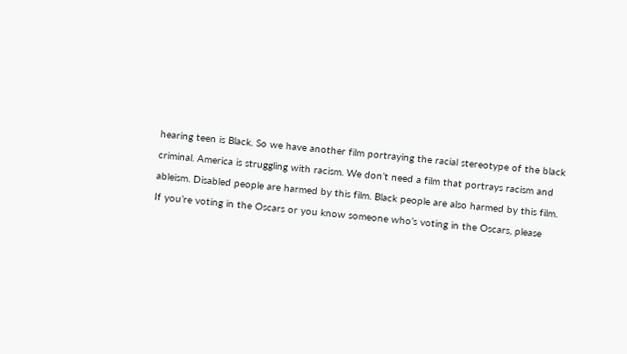hearing teen is Black. So we have another film portraying the racial stereotype of the black
criminal. America is struggling with racism. We don’t need a film that portrays racism and
ableism. Disabled people are harmed by this film. Black people are also harmed by this film.
If you’re voting in the Oscars or you know someone who’s voting in the Oscars, please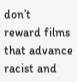don’t
reward films that advance racist and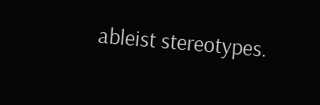ableist stereotypes.